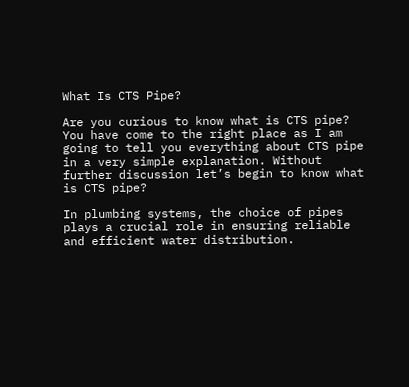What Is CTS Pipe?

Are you curious to know what is CTS pipe? You have come to the right place as I am going to tell you everything about CTS pipe in a very simple explanation. Without further discussion let’s begin to know what is CTS pipe?

In plumbing systems, the choice of pipes plays a crucial role in ensuring reliable and efficient water distribution.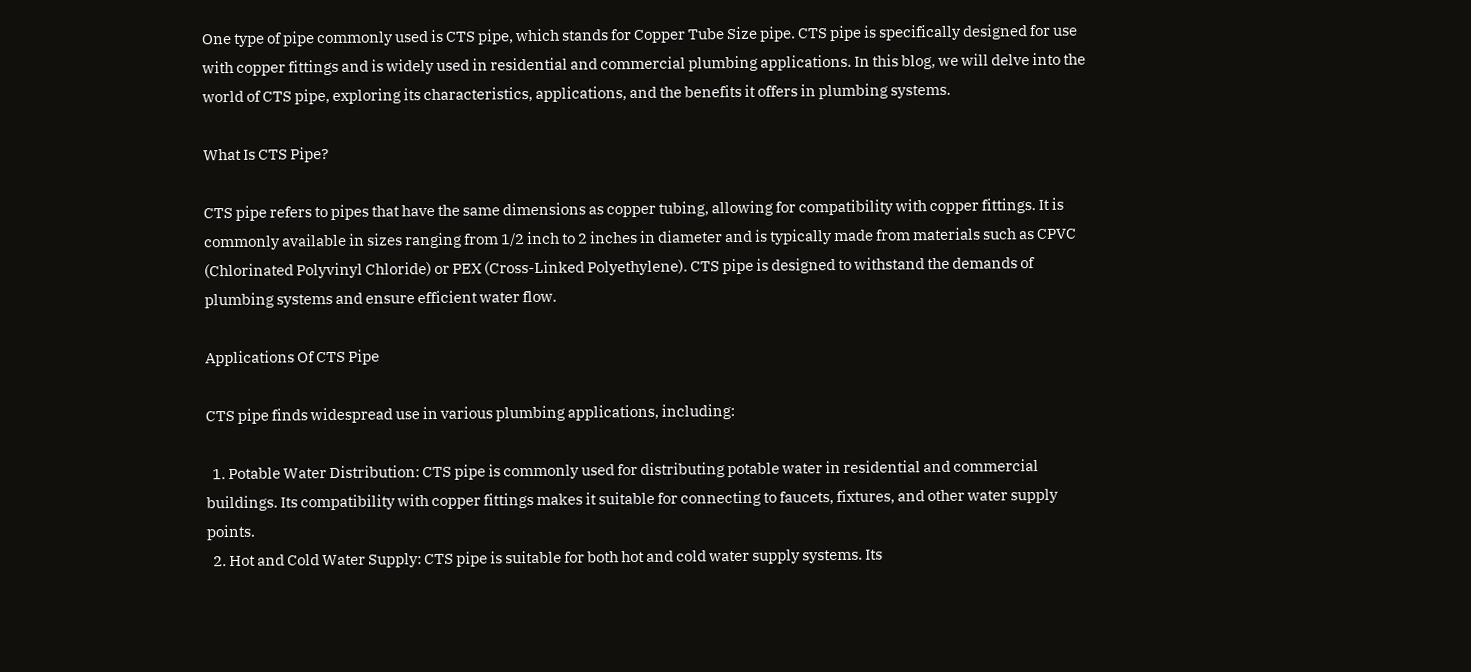One type of pipe commonly used is CTS pipe, which stands for Copper Tube Size pipe. CTS pipe is specifically designed for use with copper fittings and is widely used in residential and commercial plumbing applications. In this blog, we will delve into the world of CTS pipe, exploring its characteristics, applications, and the benefits it offers in plumbing systems.

What Is CTS Pipe?

CTS pipe refers to pipes that have the same dimensions as copper tubing, allowing for compatibility with copper fittings. It is commonly available in sizes ranging from 1/2 inch to 2 inches in diameter and is typically made from materials such as CPVC (Chlorinated Polyvinyl Chloride) or PEX (Cross-Linked Polyethylene). CTS pipe is designed to withstand the demands of plumbing systems and ensure efficient water flow.

Applications Of CTS Pipe

CTS pipe finds widespread use in various plumbing applications, including:

  1. Potable Water Distribution: CTS pipe is commonly used for distributing potable water in residential and commercial buildings. Its compatibility with copper fittings makes it suitable for connecting to faucets, fixtures, and other water supply points.
  2. Hot and Cold Water Supply: CTS pipe is suitable for both hot and cold water supply systems. Its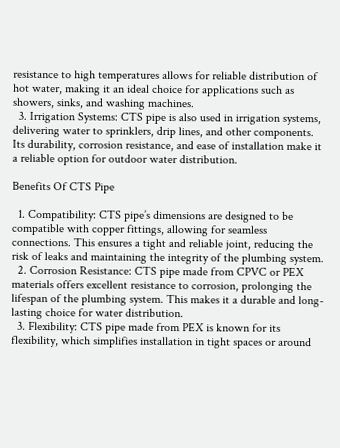resistance to high temperatures allows for reliable distribution of hot water, making it an ideal choice for applications such as showers, sinks, and washing machines.
  3. Irrigation Systems: CTS pipe is also used in irrigation systems, delivering water to sprinklers, drip lines, and other components. Its durability, corrosion resistance, and ease of installation make it a reliable option for outdoor water distribution.

Benefits Of CTS Pipe

  1. Compatibility: CTS pipe’s dimensions are designed to be compatible with copper fittings, allowing for seamless connections. This ensures a tight and reliable joint, reducing the risk of leaks and maintaining the integrity of the plumbing system.
  2. Corrosion Resistance: CTS pipe made from CPVC or PEX materials offers excellent resistance to corrosion, prolonging the lifespan of the plumbing system. This makes it a durable and long-lasting choice for water distribution.
  3. Flexibility: CTS pipe made from PEX is known for its flexibility, which simplifies installation in tight spaces or around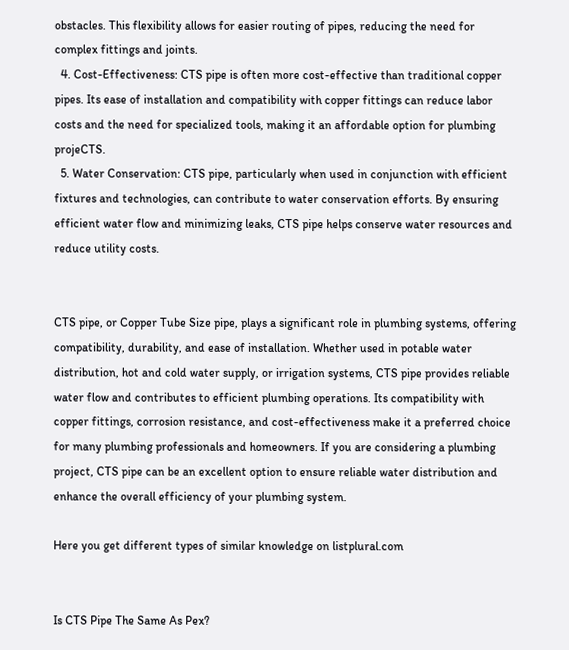obstacles. This flexibility allows for easier routing of pipes, reducing the need for complex fittings and joints.
  4. Cost-Effectiveness: CTS pipe is often more cost-effective than traditional copper pipes. Its ease of installation and compatibility with copper fittings can reduce labor costs and the need for specialized tools, making it an affordable option for plumbing projeCTS.
  5. Water Conservation: CTS pipe, particularly when used in conjunction with efficient fixtures and technologies, can contribute to water conservation efforts. By ensuring efficient water flow and minimizing leaks, CTS pipe helps conserve water resources and reduce utility costs.


CTS pipe, or Copper Tube Size pipe, plays a significant role in plumbing systems, offering compatibility, durability, and ease of installation. Whether used in potable water distribution, hot and cold water supply, or irrigation systems, CTS pipe provides reliable water flow and contributes to efficient plumbing operations. Its compatibility with copper fittings, corrosion resistance, and cost-effectiveness make it a preferred choice for many plumbing professionals and homeowners. If you are considering a plumbing project, CTS pipe can be an excellent option to ensure reliable water distribution and enhance the overall efficiency of your plumbing system.

Here you get different types of similar knowledge on listplural.com


Is CTS Pipe The Same As Pex?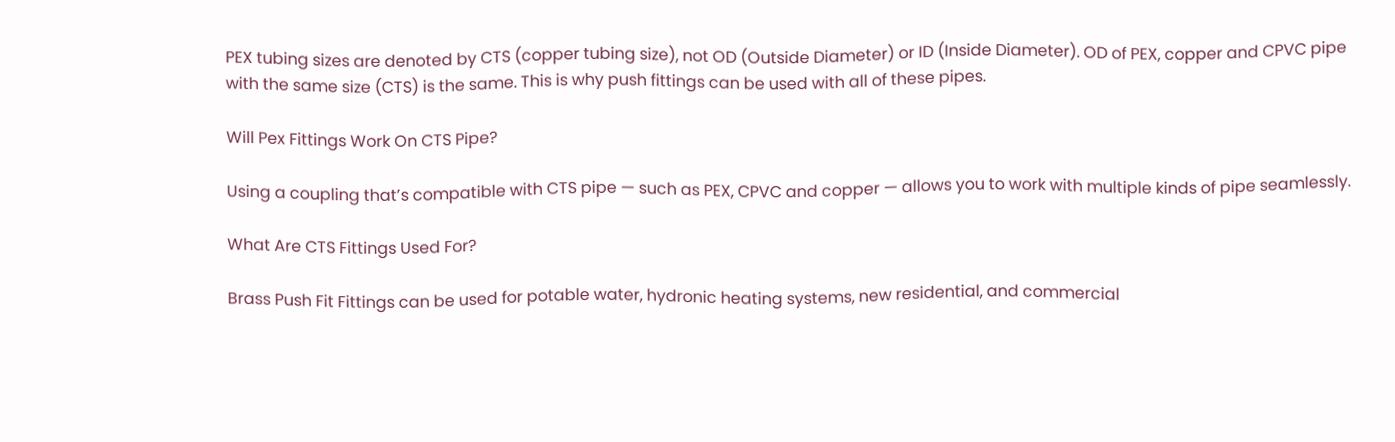PEX tubing sizes are denoted by CTS (copper tubing size), not OD (Outside Diameter) or ID (Inside Diameter). OD of PEX, copper and CPVC pipe with the same size (CTS) is the same. This is why push fittings can be used with all of these pipes.

Will Pex Fittings Work On CTS Pipe?

Using a coupling that’s compatible with CTS pipe — such as PEX, CPVC and copper — allows you to work with multiple kinds of pipe seamlessly.

What Are CTS Fittings Used For?

Brass Push Fit Fittings can be used for potable water, hydronic heating systems, new residential, and commercial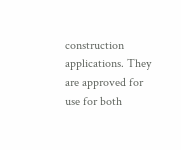construction applications. They are approved for use for both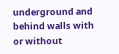underground and behind walls with or without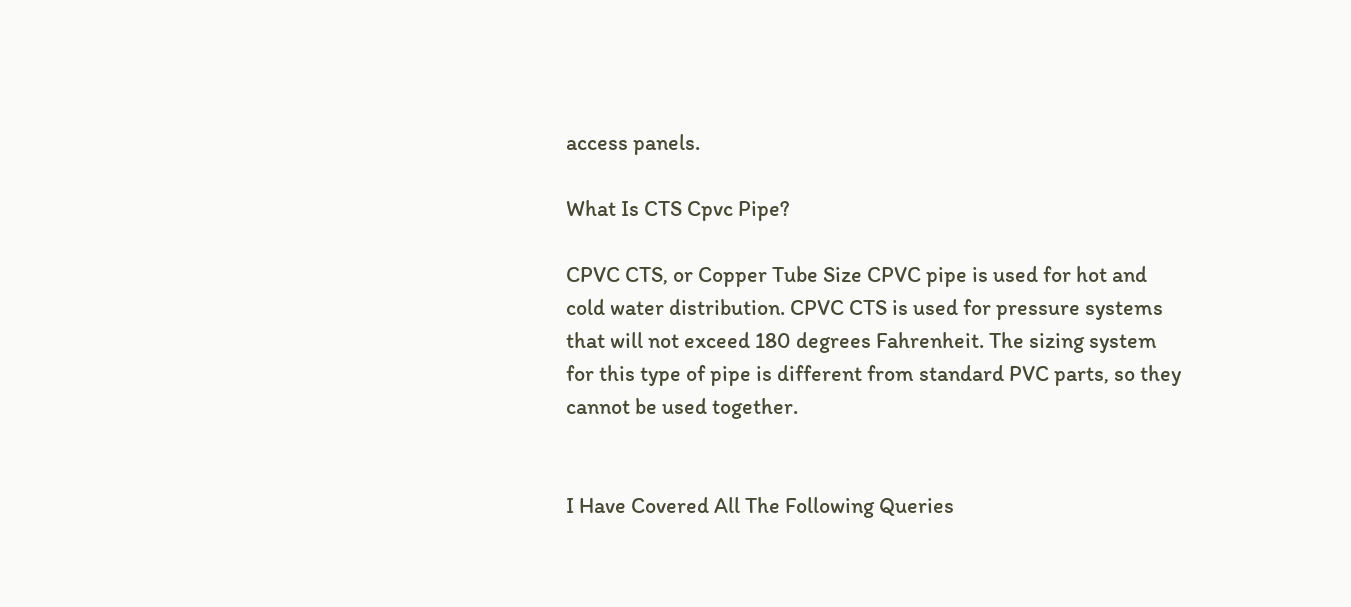access panels.

What Is CTS Cpvc Pipe?

CPVC CTS, or Copper Tube Size CPVC pipe is used for hot and cold water distribution. CPVC CTS is used for pressure systems that will not exceed 180 degrees Fahrenheit. The sizing system for this type of pipe is different from standard PVC parts, so they cannot be used together.


I Have Covered All The Following Queries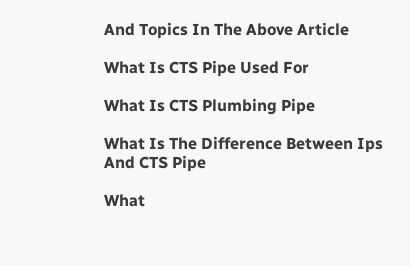And Topics In The Above Article

What Is CTS Pipe Used For

What Is CTS Plumbing Pipe

What Is The Difference Between Ips And CTS Pipe

What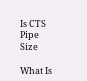Is CTS Pipe Size

What Is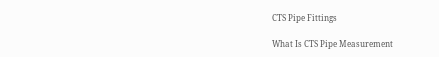CTS Pipe Fittings

What Is CTS Pipe Measurement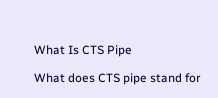What Is CTS Pipe

What does CTS pipe stand for